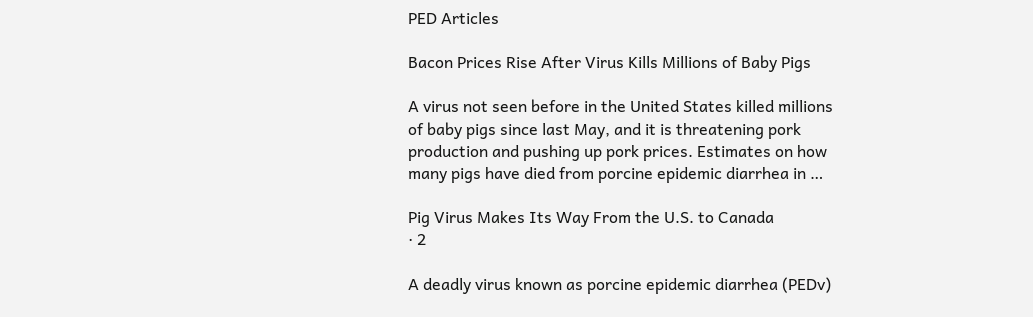PED Articles

Bacon Prices Rise After Virus Kills Millions of Baby Pigs

A virus not seen before in the United States killed millions of baby pigs since last May, and it is threatening pork production and pushing up pork prices. Estimates on how many pigs have died from porcine epidemic diarrhea in …

Pig Virus Makes Its Way From the U.S. to Canada
· 2

A deadly virus known as porcine epidemic diarrhea (PEDv)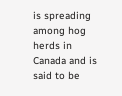is spreading among hog herds in Canada and is said to be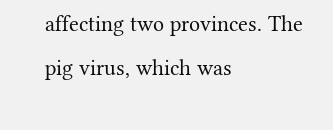affecting two provinces. The pig virus, which was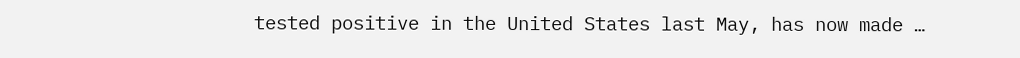tested positive in the United States last May, has now made …